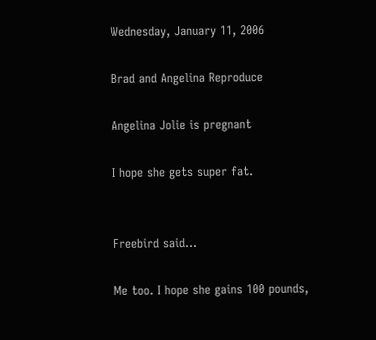Wednesday, January 11, 2006

Brad and Angelina Reproduce

Angelina Jolie is pregnant

I hope she gets super fat.


Freebird said...

Me too. I hope she gains 100 pounds,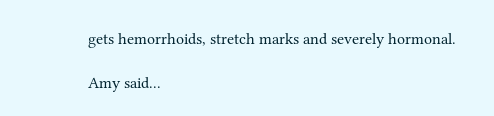gets hemorrhoids, stretch marks and severely hormonal.

Amy said...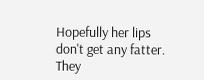Hopefully her lips don't get any fatter. They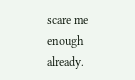scare me enough already.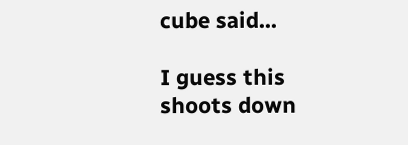cube said...

I guess this shoots down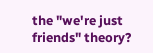the "we're just friends" theory?